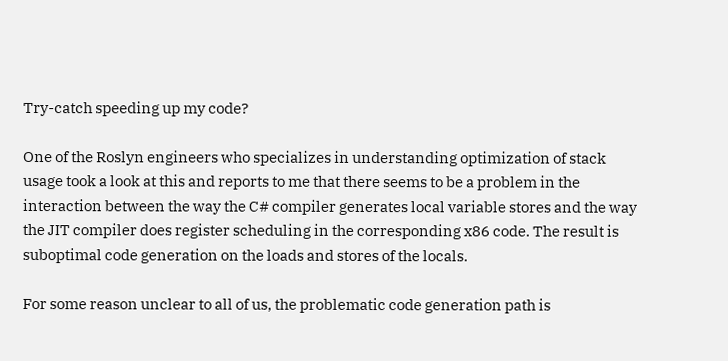Try-catch speeding up my code?

One of the Roslyn engineers who specializes in understanding optimization of stack usage took a look at this and reports to me that there seems to be a problem in the interaction between the way the C# compiler generates local variable stores and the way the JIT compiler does register scheduling in the corresponding x86 code. The result is suboptimal code generation on the loads and stores of the locals.

For some reason unclear to all of us, the problematic code generation path is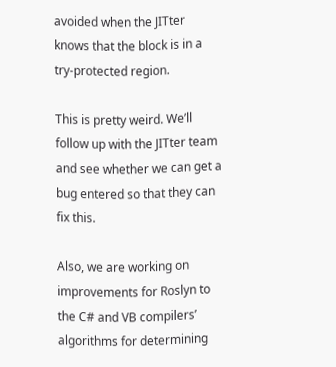avoided when the JITter knows that the block is in a try-protected region.

This is pretty weird. We’ll follow up with the JITter team and see whether we can get a bug entered so that they can fix this.

Also, we are working on improvements for Roslyn to the C# and VB compilers’ algorithms for determining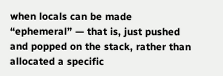when locals can be made “ephemeral” — that is, just pushed and popped on the stack, rather than allocated a specific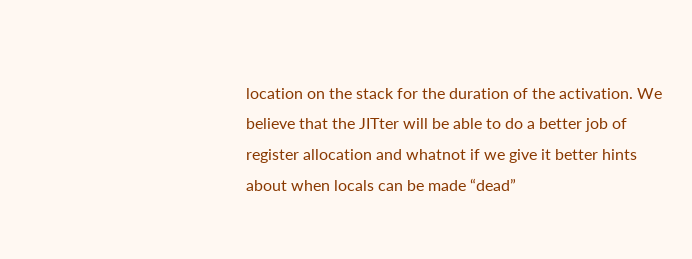location on the stack for the duration of the activation. We believe that the JITter will be able to do a better job of register allocation and whatnot if we give it better hints about when locals can be made “dead”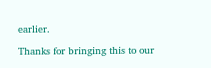earlier.

Thanks for bringing this to our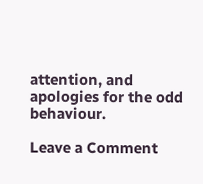attention, and apologies for the odd behaviour.

Leave a Comment